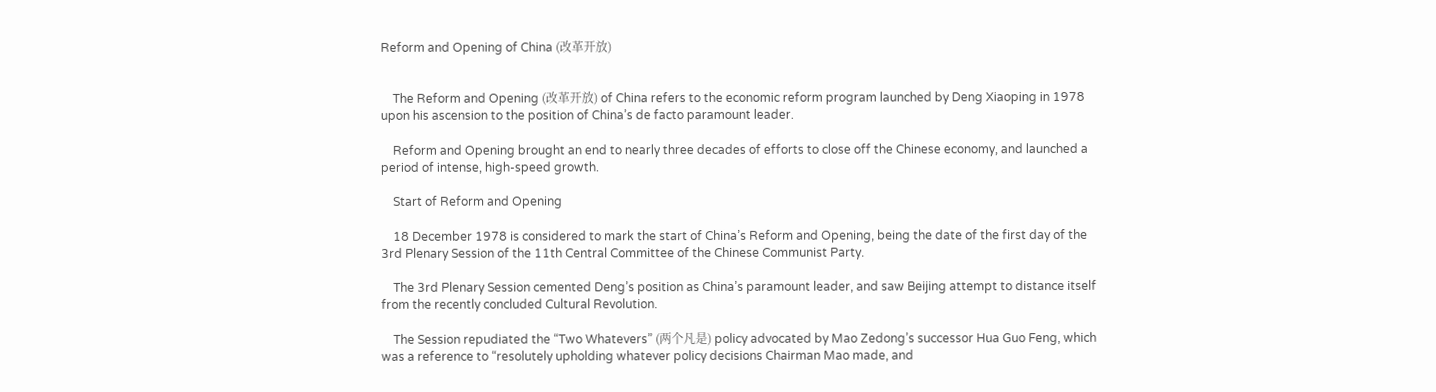Reform and Opening of China (改革开放)


    The Reform and Opening (改革开放) of China refers to the economic reform program launched by Deng Xiaoping in 1978 upon his ascension to the position of China’s de facto paramount leader.

    Reform and Opening brought an end to nearly three decades of efforts to close off the Chinese economy, and launched a period of intense, high-speed growth.

    Start of Reform and Opening

    18 December 1978 is considered to mark the start of China’s Reform and Opening, being the date of the first day of the 3rd Plenary Session of the 11th Central Committee of the Chinese Communist Party.

    The 3rd Plenary Session cemented Deng’s position as China’s paramount leader, and saw Beijing attempt to distance itself from the recently concluded Cultural Revolution.

    The Session repudiated the “Two Whatevers” (两个凡是) policy advocated by Mao Zedong’s successor Hua Guo Feng, which was a reference to “resolutely upholding whatever policy decisions Chairman Mao made, and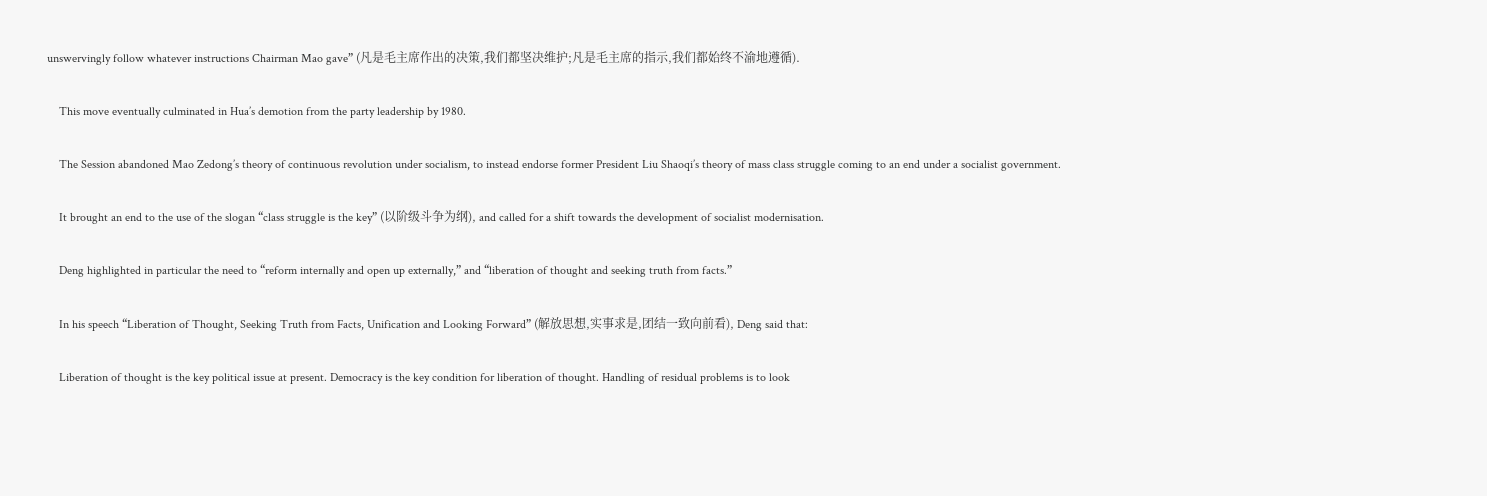unswervingly follow whatever instructions Chairman Mao gave” (凡是毛主席作出的决策,我们都坚决维护;凡是毛主席的指示,我们都始终不渝地遵循).

    This move eventually culminated in Hua’s demotion from the party leadership by 1980.

    The Session abandoned Mao Zedong’s theory of continuous revolution under socialism, to instead endorse former President Liu Shaoqi’s theory of mass class struggle coming to an end under a socialist government.

    It brought an end to the use of the slogan “class struggle is the key” (以阶级斗争为纲), and called for a shift towards the development of socialist modernisation.

    Deng highlighted in particular the need to “reform internally and open up externally,” and “liberation of thought and seeking truth from facts.”

    In his speech “Liberation of Thought, Seeking Truth from Facts, Unification and Looking Forward” (解放思想,实事求是,团结一致向前看), Deng said that:

    Liberation of thought is the key political issue at present. Democracy is the key condition for liberation of thought. Handling of residual problems is to look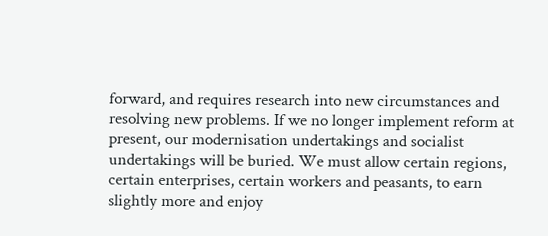forward, and requires research into new circumstances and resolving new problems. If we no longer implement reform at present, our modernisation undertakings and socialist undertakings will be buried. We must allow certain regions, certain enterprises, certain workers and peasants, to earn slightly more and enjoy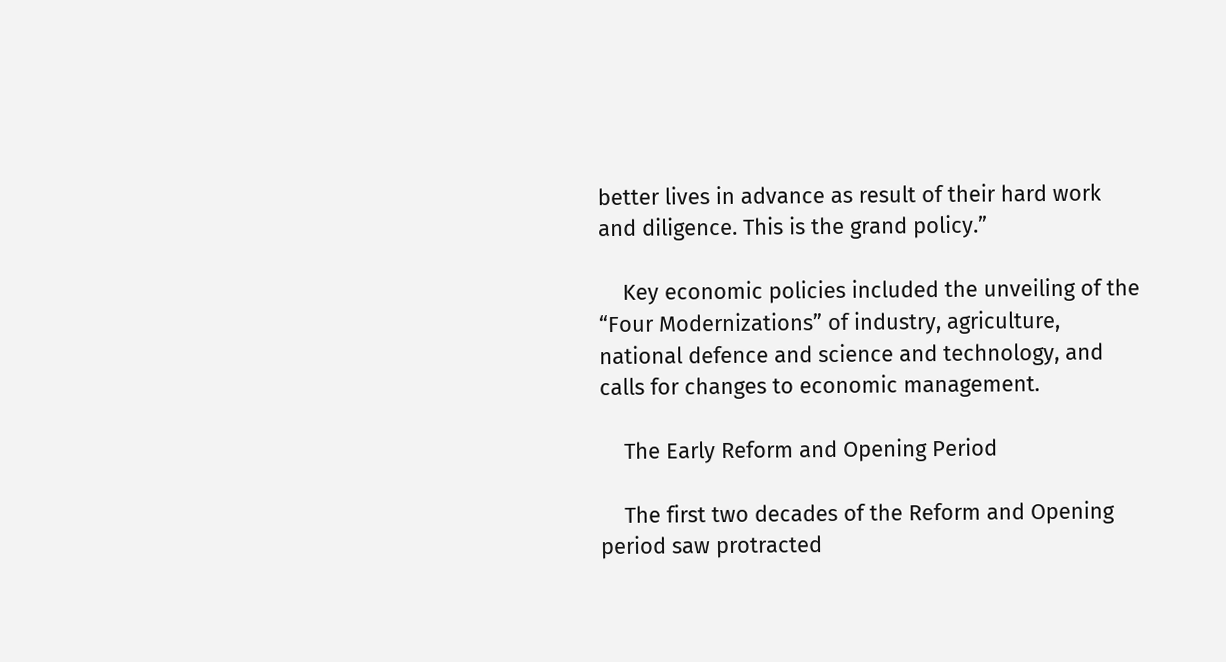better lives in advance as result of their hard work and diligence. This is the grand policy.”

    Key economic policies included the unveiling of the “Four Modernizations” of industry, agriculture, national defence and science and technology, and calls for changes to economic management.

    The Early Reform and Opening Period

    The first two decades of the Reform and Opening period saw protracted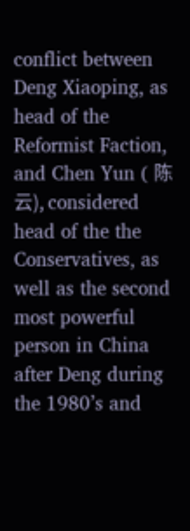conflict between Deng Xiaoping, as head of the Reformist Faction, and Chen Yun ( 陈云), considered head of the the Conservatives, as well as the second most powerful person in China after Deng during the 1980’s and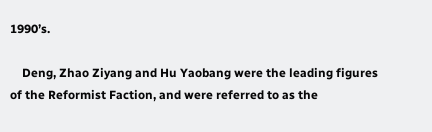1990’s.

    Deng, Zhao Ziyang and Hu Yaobang were the leading figures of the Reformist Faction, and were referred to as the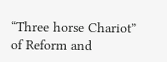“Three horse Chariot” of Reform and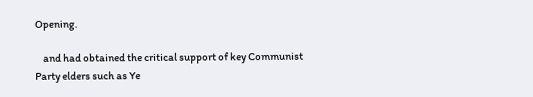Opening.

    and had obtained the critical support of key Communist Party elders such as Ye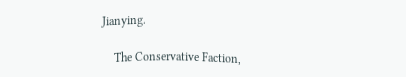Jianying.

    The Conservative Faction,